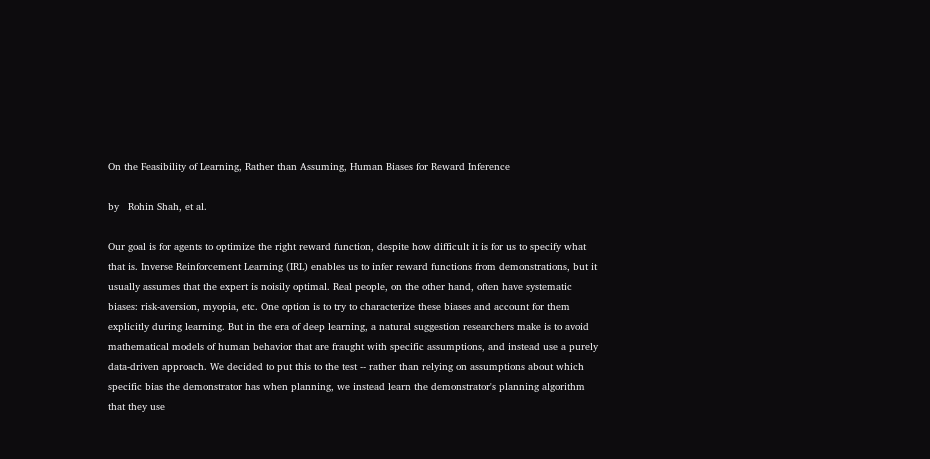On the Feasibility of Learning, Rather than Assuming, Human Biases for Reward Inference

by   Rohin Shah, et al.

Our goal is for agents to optimize the right reward function, despite how difficult it is for us to specify what that is. Inverse Reinforcement Learning (IRL) enables us to infer reward functions from demonstrations, but it usually assumes that the expert is noisily optimal. Real people, on the other hand, often have systematic biases: risk-aversion, myopia, etc. One option is to try to characterize these biases and account for them explicitly during learning. But in the era of deep learning, a natural suggestion researchers make is to avoid mathematical models of human behavior that are fraught with specific assumptions, and instead use a purely data-driven approach. We decided to put this to the test -- rather than relying on assumptions about which specific bias the demonstrator has when planning, we instead learn the demonstrator's planning algorithm that they use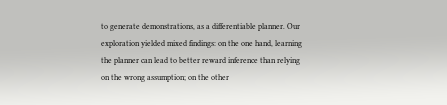to generate demonstrations, as a differentiable planner. Our exploration yielded mixed findings: on the one hand, learning the planner can lead to better reward inference than relying on the wrong assumption; on the other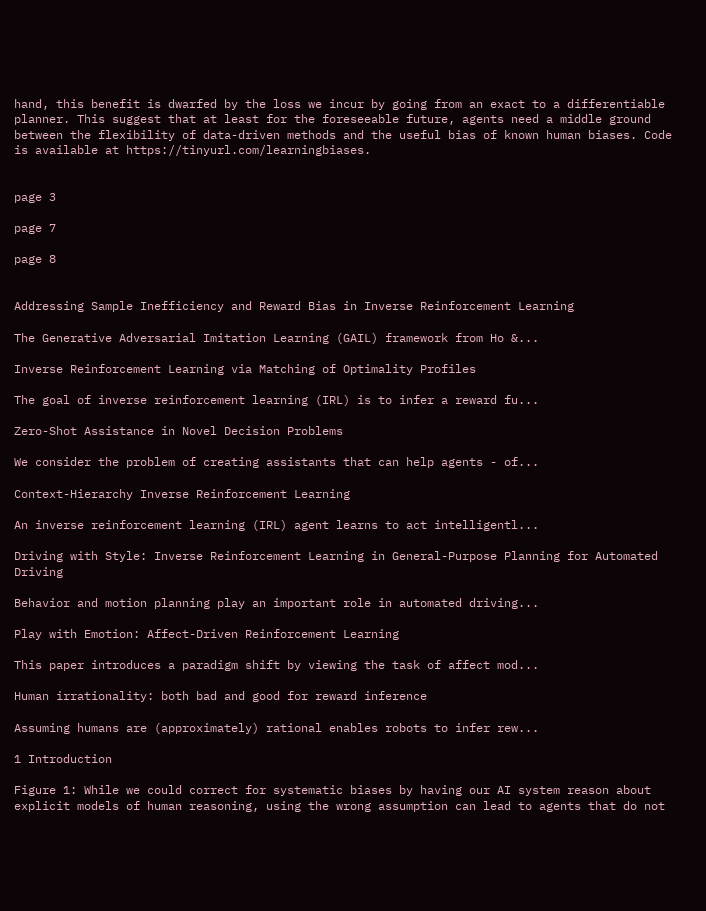hand, this benefit is dwarfed by the loss we incur by going from an exact to a differentiable planner. This suggest that at least for the foreseeable future, agents need a middle ground between the flexibility of data-driven methods and the useful bias of known human biases. Code is available at https://tinyurl.com/learningbiases.


page 3

page 7

page 8


Addressing Sample Inefficiency and Reward Bias in Inverse Reinforcement Learning

The Generative Adversarial Imitation Learning (GAIL) framework from Ho &...

Inverse Reinforcement Learning via Matching of Optimality Profiles

The goal of inverse reinforcement learning (IRL) is to infer a reward fu...

Zero-Shot Assistance in Novel Decision Problems

We consider the problem of creating assistants that can help agents - of...

Context-Hierarchy Inverse Reinforcement Learning

An inverse reinforcement learning (IRL) agent learns to act intelligentl...

Driving with Style: Inverse Reinforcement Learning in General-Purpose Planning for Automated Driving

Behavior and motion planning play an important role in automated driving...

Play with Emotion: Affect-Driven Reinforcement Learning

This paper introduces a paradigm shift by viewing the task of affect mod...

Human irrationality: both bad and good for reward inference

Assuming humans are (approximately) rational enables robots to infer rew...

1 Introduction

Figure 1: While we could correct for systematic biases by having our AI system reason about explicit models of human reasoning, using the wrong assumption can lead to agents that do not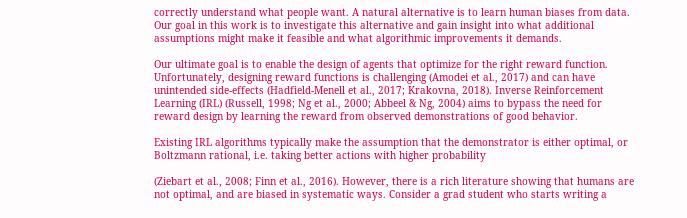correctly understand what people want. A natural alternative is to learn human biases from data. Our goal in this work is to investigate this alternative and gain insight into what additional assumptions might make it feasible and what algorithmic improvements it demands.

Our ultimate goal is to enable the design of agents that optimize for the right reward function. Unfortunately, designing reward functions is challenging (Amodei et al., 2017) and can have unintended side-effects (Hadfield-Menell et al., 2017; Krakovna, 2018). Inverse Reinforcement Learning (IRL) (Russell, 1998; Ng et al., 2000; Abbeel & Ng, 2004) aims to bypass the need for reward design by learning the reward from observed demonstrations of good behavior.

Existing IRL algorithms typically make the assumption that the demonstrator is either optimal, or Boltzmann rational, i.e. taking better actions with higher probability

(Ziebart et al., 2008; Finn et al., 2016). However, there is a rich literature showing that humans are not optimal, and are biased in systematic ways. Consider a grad student who starts writing a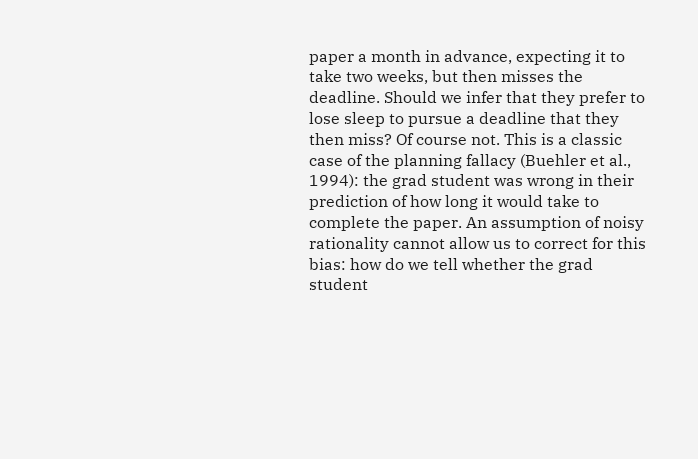paper a month in advance, expecting it to take two weeks, but then misses the deadline. Should we infer that they prefer to lose sleep to pursue a deadline that they then miss? Of course not. This is a classic case of the planning fallacy (Buehler et al., 1994): the grad student was wrong in their prediction of how long it would take to complete the paper. An assumption of noisy rationality cannot allow us to correct for this bias: how do we tell whether the grad student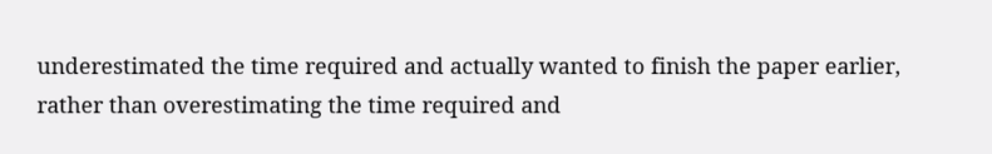underestimated the time required and actually wanted to finish the paper earlier, rather than overestimating the time required and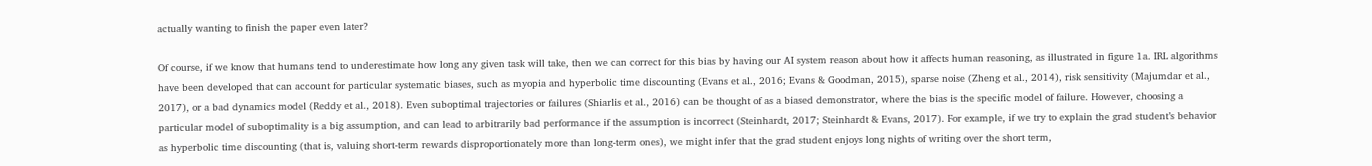actually wanting to finish the paper even later?

Of course, if we know that humans tend to underestimate how long any given task will take, then we can correct for this bias by having our AI system reason about how it affects human reasoning, as illustrated in figure 1a. IRL algorithms have been developed that can account for particular systematic biases, such as myopia and hyperbolic time discounting (Evans et al., 2016; Evans & Goodman, 2015), sparse noise (Zheng et al., 2014), risk sensitivity (Majumdar et al., 2017), or a bad dynamics model (Reddy et al., 2018). Even suboptimal trajectories or failures (Shiarlis et al., 2016) can be thought of as a biased demonstrator, where the bias is the specific model of failure. However, choosing a particular model of suboptimality is a big assumption, and can lead to arbitrarily bad performance if the assumption is incorrect (Steinhardt, 2017; Steinhardt & Evans, 2017). For example, if we try to explain the grad student’s behavior as hyperbolic time discounting (that is, valuing short-term rewards disproportionately more than long-term ones), we might infer that the grad student enjoys long nights of writing over the short term,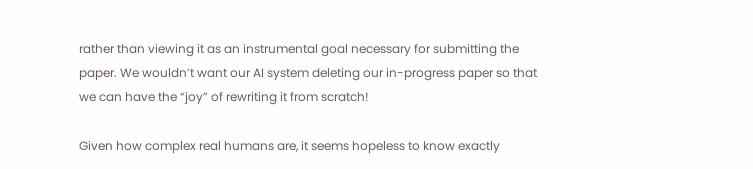rather than viewing it as an instrumental goal necessary for submitting the paper. We wouldn’t want our AI system deleting our in-progress paper so that we can have the “joy” of rewriting it from scratch!

Given how complex real humans are, it seems hopeless to know exactly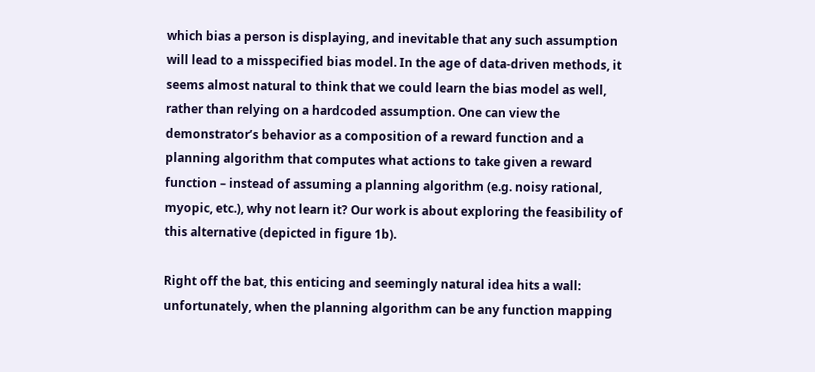which bias a person is displaying, and inevitable that any such assumption will lead to a misspecified bias model. In the age of data-driven methods, it seems almost natural to think that we could learn the bias model as well, rather than relying on a hardcoded assumption. One can view the demonstrator’s behavior as a composition of a reward function and a planning algorithm that computes what actions to take given a reward function – instead of assuming a planning algorithm (e.g. noisy rational, myopic, etc.), why not learn it? Our work is about exploring the feasibility of this alternative (depicted in figure 1b).

Right off the bat, this enticing and seemingly natural idea hits a wall: unfortunately, when the planning algorithm can be any function mapping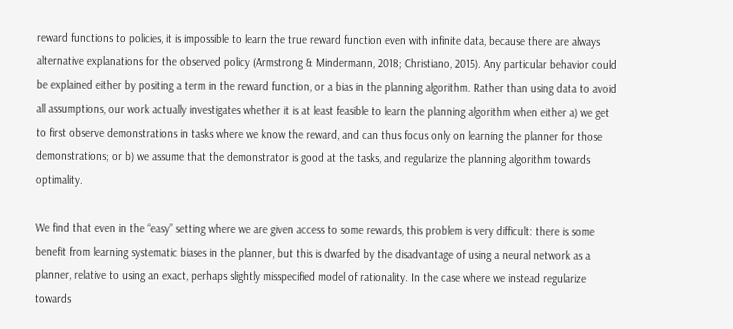reward functions to policies, it is impossible to learn the true reward function even with infinite data, because there are always alternative explanations for the observed policy (Armstrong & Mindermann, 2018; Christiano, 2015). Any particular behavior could be explained either by positing a term in the reward function, or a bias in the planning algorithm. Rather than using data to avoid all assumptions, our work actually investigates whether it is at least feasible to learn the planning algorithm when either a) we get to first observe demonstrations in tasks where we know the reward, and can thus focus only on learning the planner for those demonstrations; or b) we assume that the demonstrator is good at the tasks, and regularize the planning algorithm towards optimality.

We find that even in the “easy” setting where we are given access to some rewards, this problem is very difficult: there is some benefit from learning systematic biases in the planner, but this is dwarfed by the disadvantage of using a neural network as a planner, relative to using an exact, perhaps slightly misspecified model of rationality. In the case where we instead regularize towards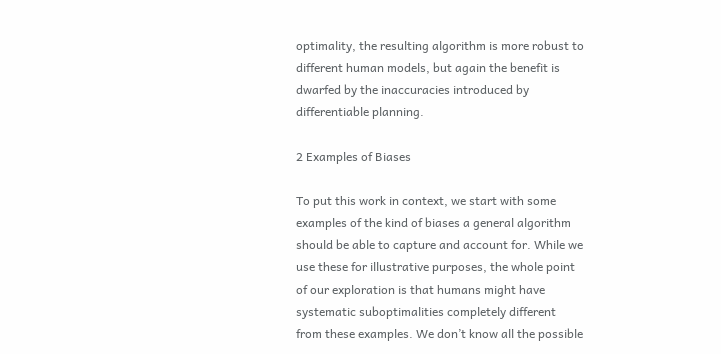optimality, the resulting algorithm is more robust to different human models, but again the benefit is dwarfed by the inaccuracies introduced by differentiable planning.

2 Examples of Biases

To put this work in context, we start with some examples of the kind of biases a general algorithm should be able to capture and account for. While we use these for illustrative purposes, the whole point of our exploration is that humans might have systematic suboptimalities completely different from these examples. We don’t know all the possible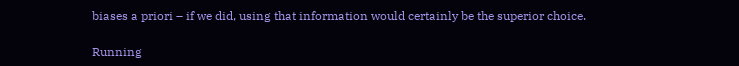biases a priori – if we did, using that information would certainly be the superior choice.

Running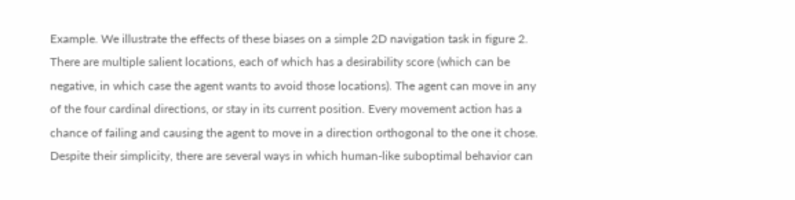Example. We illustrate the effects of these biases on a simple 2D navigation task in figure 2. There are multiple salient locations, each of which has a desirability score (which can be negative, in which case the agent wants to avoid those locations). The agent can move in any of the four cardinal directions, or stay in its current position. Every movement action has a chance of failing and causing the agent to move in a direction orthogonal to the one it chose. Despite their simplicity, there are several ways in which human-like suboptimal behavior can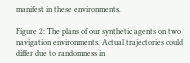manifest in these environments.

Figure 2: The plans of our synthetic agents on two navigation environments. Actual trajectories could differ due to randomness in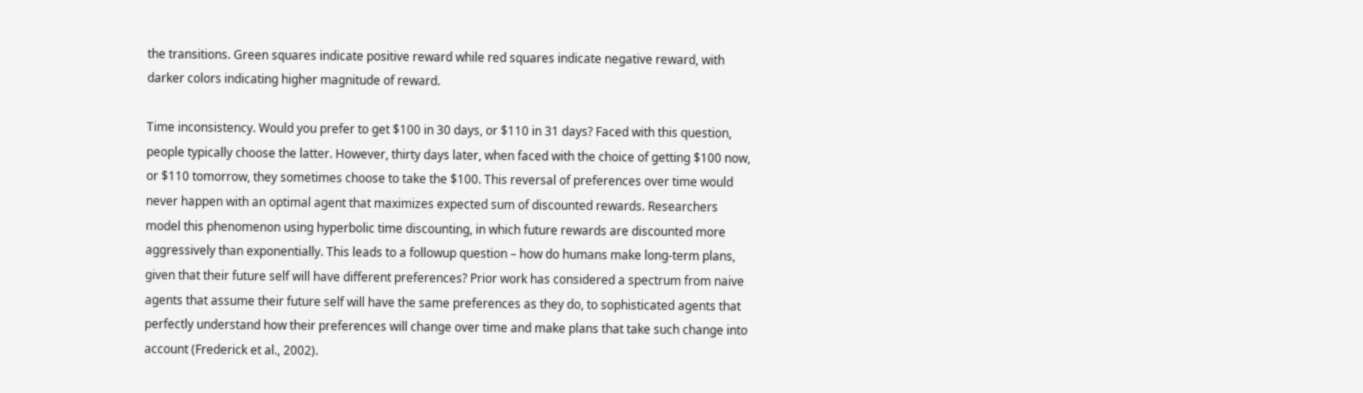the transitions. Green squares indicate positive reward while red squares indicate negative reward, with darker colors indicating higher magnitude of reward.

Time inconsistency. Would you prefer to get $100 in 30 days, or $110 in 31 days? Faced with this question, people typically choose the latter. However, thirty days later, when faced with the choice of getting $100 now, or $110 tomorrow, they sometimes choose to take the $100. This reversal of preferences over time would never happen with an optimal agent that maximizes expected sum of discounted rewards. Researchers model this phenomenon using hyperbolic time discounting, in which future rewards are discounted more aggressively than exponentially. This leads to a followup question – how do humans make long-term plans, given that their future self will have different preferences? Prior work has considered a spectrum from naive agents that assume their future self will have the same preferences as they do, to sophisticated agents that perfectly understand how their preferences will change over time and make plans that take such change into account (Frederick et al., 2002).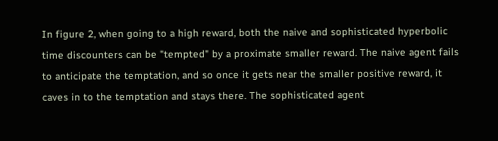In figure 2, when going to a high reward, both the naive and sophisticated hyperbolic time discounters can be "tempted" by a proximate smaller reward. The naive agent fails to anticipate the temptation, and so once it gets near the smaller positive reward, it caves in to the temptation and stays there. The sophisticated agent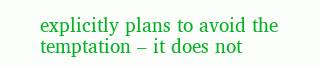explicitly plans to avoid the temptation – it does not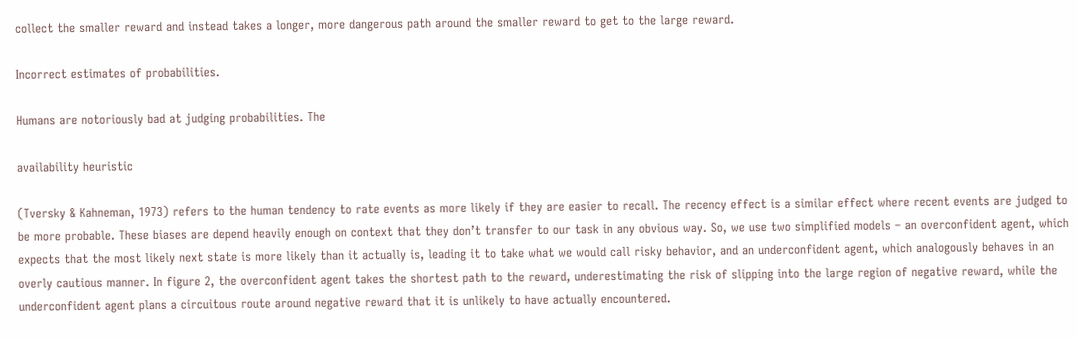collect the smaller reward and instead takes a longer, more dangerous path around the smaller reward to get to the large reward.

Incorrect estimates of probabilities.

Humans are notoriously bad at judging probabilities. The

availability heuristic

(Tversky & Kahneman, 1973) refers to the human tendency to rate events as more likely if they are easier to recall. The recency effect is a similar effect where recent events are judged to be more probable. These biases are depend heavily enough on context that they don’t transfer to our task in any obvious way. So, we use two simplified models – an overconfident agent, which expects that the most likely next state is more likely than it actually is, leading it to take what we would call risky behavior, and an underconfident agent, which analogously behaves in an overly cautious manner. In figure 2, the overconfident agent takes the shortest path to the reward, underestimating the risk of slipping into the large region of negative reward, while the underconfident agent plans a circuitous route around negative reward that it is unlikely to have actually encountered.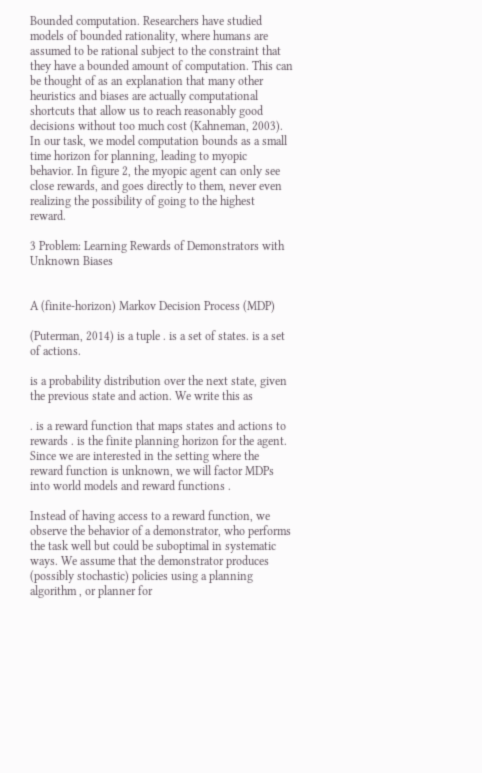Bounded computation. Researchers have studied models of bounded rationality, where humans are assumed to be rational subject to the constraint that they have a bounded amount of computation. This can be thought of as an explanation that many other heuristics and biases are actually computational shortcuts that allow us to reach reasonably good decisions without too much cost (Kahneman, 2003). In our task, we model computation bounds as a small time horizon for planning, leading to myopic behavior. In figure 2, the myopic agent can only see close rewards, and goes directly to them, never even realizing the possibility of going to the highest reward.

3 Problem: Learning Rewards of Demonstrators with Unknown Biases


A (finite-horizon) Markov Decision Process (MDP)

(Puterman, 2014) is a tuple . is a set of states. is a set of actions.

is a probability distribution over the next state, given the previous state and action. We write this as

. is a reward function that maps states and actions to rewards . is the finite planning horizon for the agent. Since we are interested in the setting where the reward function is unknown, we will factor MDPs into world models and reward functions .

Instead of having access to a reward function, we observe the behavior of a demonstrator, who performs the task well but could be suboptimal in systematic ways. We assume that the demonstrator produces (possibly stochastic) policies using a planning algorithm , or planner for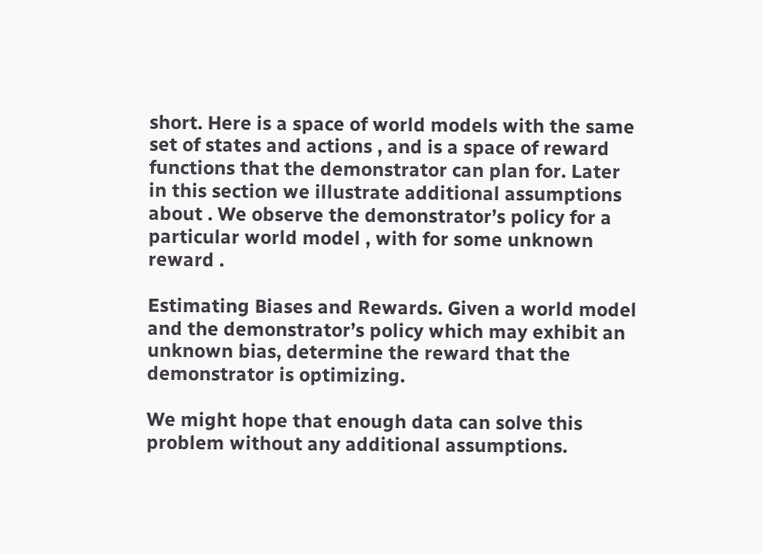short. Here is a space of world models with the same set of states and actions , and is a space of reward functions that the demonstrator can plan for. Later in this section we illustrate additional assumptions about . We observe the demonstrator’s policy for a particular world model , with for some unknown reward .

Estimating Biases and Rewards. Given a world model and the demonstrator’s policy which may exhibit an unknown bias, determine the reward that the demonstrator is optimizing.

We might hope that enough data can solve this problem without any additional assumptions.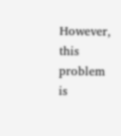However, this problem is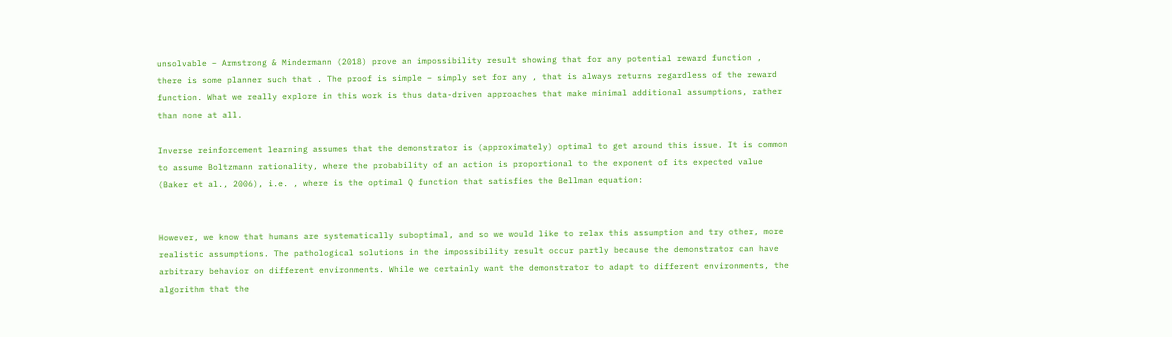unsolvable – Armstrong & Mindermann (2018) prove an impossibility result showing that for any potential reward function , there is some planner such that . The proof is simple – simply set for any , that is always returns regardless of the reward function. What we really explore in this work is thus data-driven approaches that make minimal additional assumptions, rather than none at all.

Inverse reinforcement learning assumes that the demonstrator is (approximately) optimal to get around this issue. It is common to assume Boltzmann rationality, where the probability of an action is proportional to the exponent of its expected value (Baker et al., 2006), i.e. , where is the optimal Q function that satisfies the Bellman equation:


However, we know that humans are systematically suboptimal, and so we would like to relax this assumption and try other, more realistic assumptions. The pathological solutions in the impossibility result occur partly because the demonstrator can have arbitrary behavior on different environments. While we certainly want the demonstrator to adapt to different environments, the algorithm that the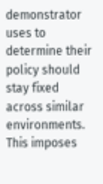demonstrator uses to determine their policy should stay fixed across similar environments. This imposes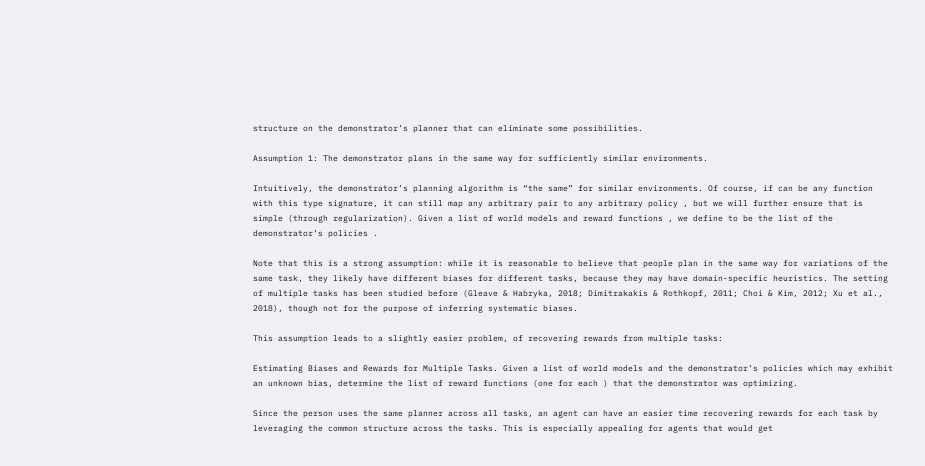structure on the demonstrator’s planner that can eliminate some possibilities.

Assumption 1: The demonstrator plans in the same way for sufficiently similar environments.

Intuitively, the demonstrator’s planning algorithm is “the same” for similar environments. Of course, if can be any function with this type signature, it can still map any arbitrary pair to any arbitrary policy , but we will further ensure that is simple (through regularization). Given a list of world models and reward functions , we define to be the list of the demonstrator’s policies .

Note that this is a strong assumption: while it is reasonable to believe that people plan in the same way for variations of the same task, they likely have different biases for different tasks, because they may have domain-specific heuristics. The setting of multiple tasks has been studied before (Gleave & Habryka, 2018; Dimitrakakis & Rothkopf, 2011; Choi & Kim, 2012; Xu et al., 2018), though not for the purpose of inferring systematic biases.

This assumption leads to a slightly easier problem, of recovering rewards from multiple tasks:

Estimating Biases and Rewards for Multiple Tasks. Given a list of world models and the demonstrator’s policies which may exhibit an unknown bias, determine the list of reward functions (one for each ) that the demonstrator was optimizing.

Since the person uses the same planner across all tasks, an agent can have an easier time recovering rewards for each task by leveraging the common structure across the tasks. This is especially appealing for agents that would get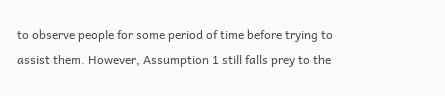to observe people for some period of time before trying to assist them. However, Assumption 1 still falls prey to the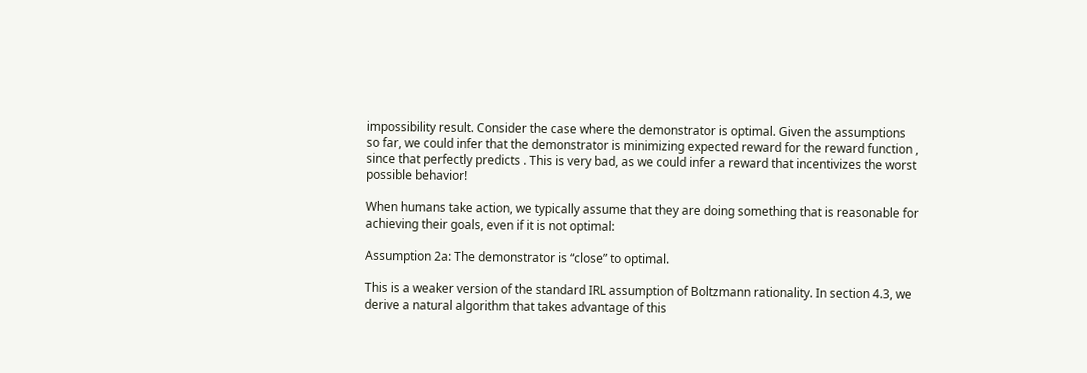impossibility result. Consider the case where the demonstrator is optimal. Given the assumptions so far, we could infer that the demonstrator is minimizing expected reward for the reward function , since that perfectly predicts . This is very bad, as we could infer a reward that incentivizes the worst possible behavior!

When humans take action, we typically assume that they are doing something that is reasonable for achieving their goals, even if it is not optimal:

Assumption 2a: The demonstrator is “close” to optimal.

This is a weaker version of the standard IRL assumption of Boltzmann rationality. In section 4.3, we derive a natural algorithm that takes advantage of this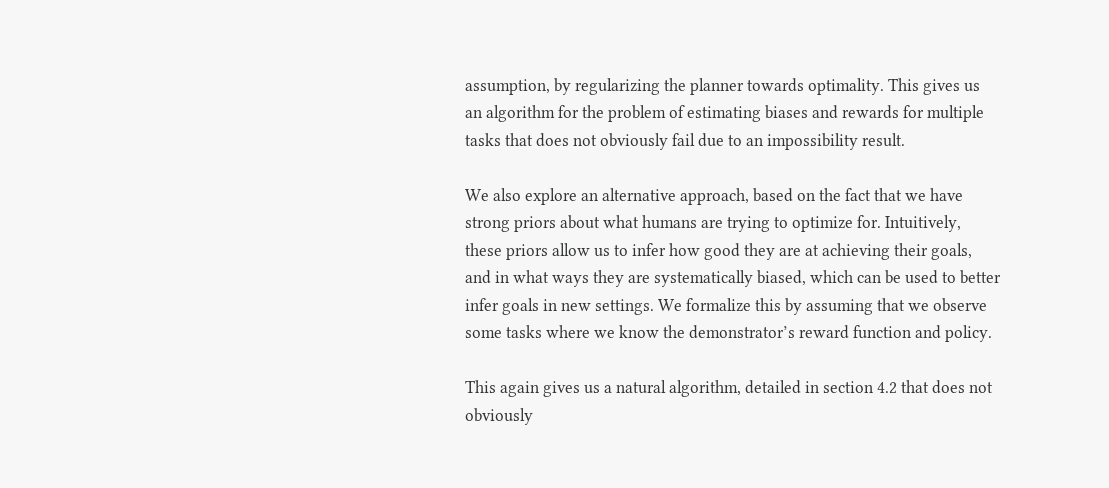assumption, by regularizing the planner towards optimality. This gives us an algorithm for the problem of estimating biases and rewards for multiple tasks that does not obviously fail due to an impossibility result.

We also explore an alternative approach, based on the fact that we have strong priors about what humans are trying to optimize for. Intuitively, these priors allow us to infer how good they are at achieving their goals, and in what ways they are systematically biased, which can be used to better infer goals in new settings. We formalize this by assuming that we observe some tasks where we know the demonstrator’s reward function and policy.

This again gives us a natural algorithm, detailed in section 4.2 that does not obviously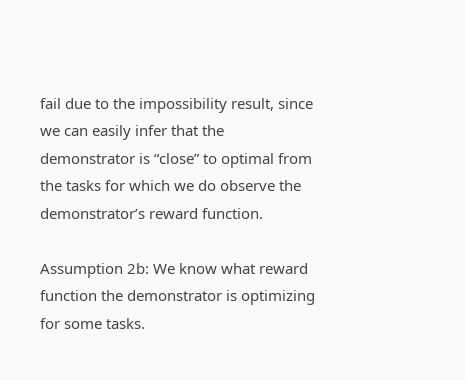fail due to the impossibility result, since we can easily infer that the demonstrator is “close” to optimal from the tasks for which we do observe the demonstrator’s reward function.

Assumption 2b: We know what reward function the demonstrator is optimizing for some tasks.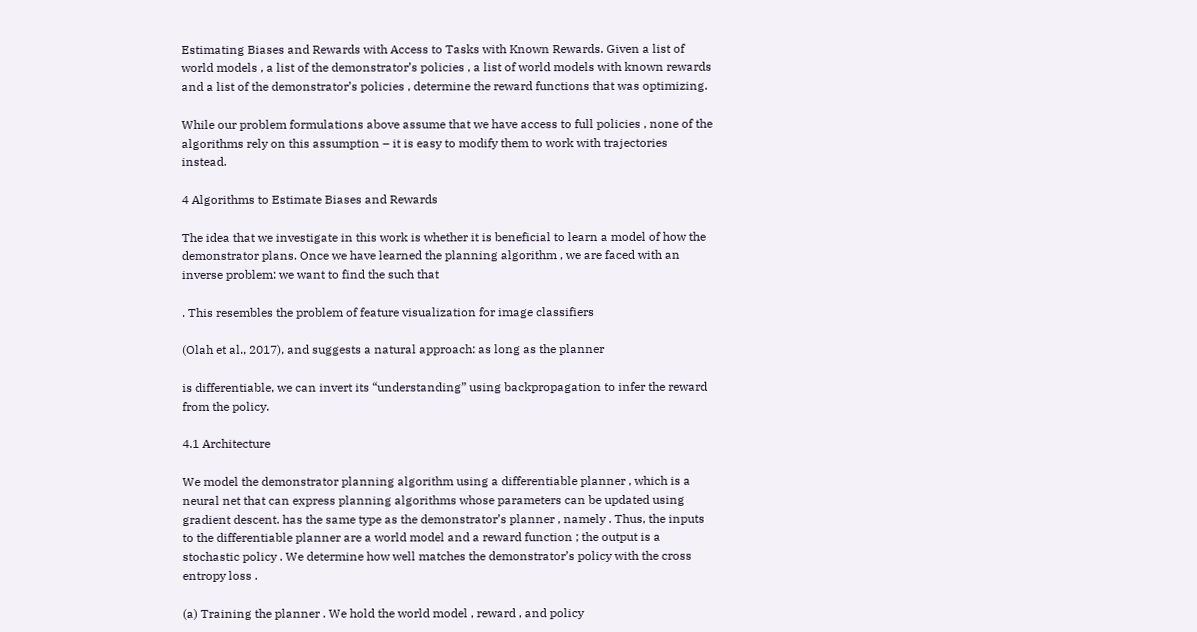Estimating Biases and Rewards with Access to Tasks with Known Rewards. Given a list of world models , a list of the demonstrator’s policies , a list of world models with known rewards and a list of the demonstrator’s policies , determine the reward functions that was optimizing.

While our problem formulations above assume that we have access to full policies , none of the algorithms rely on this assumption – it is easy to modify them to work with trajectories instead.

4 Algorithms to Estimate Biases and Rewards

The idea that we investigate in this work is whether it is beneficial to learn a model of how the demonstrator plans. Once we have learned the planning algorithm , we are faced with an inverse problem: we want to find the such that

. This resembles the problem of feature visualization for image classifiers

(Olah et al., 2017), and suggests a natural approach: as long as the planner

is differentiable, we can invert its “understanding” using backpropagation to infer the reward from the policy.

4.1 Architecture

We model the demonstrator planning algorithm using a differentiable planner , which is a neural net that can express planning algorithms whose parameters can be updated using gradient descent. has the same type as the demonstrator’s planner , namely . Thus, the inputs to the differentiable planner are a world model and a reward function ; the output is a stochastic policy . We determine how well matches the demonstrator’s policy with the cross entropy loss .

(a) Training the planner . We hold the world model , reward , and policy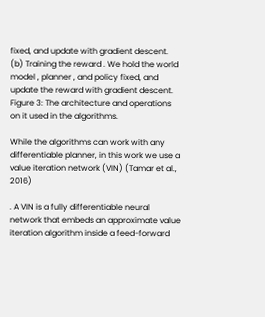fixed, and update with gradient descent.
(b) Training the reward . We hold the world model , planner , and policy fixed, and update the reward with gradient descent.
Figure 3: The architecture and operations on it used in the algorithms.

While the algorithms can work with any differentiable planner, in this work we use a value iteration network (VIN) (Tamar et al., 2016)

. A VIN is a fully differentiable neural network that embeds an approximate value iteration algorithm inside a feed-forward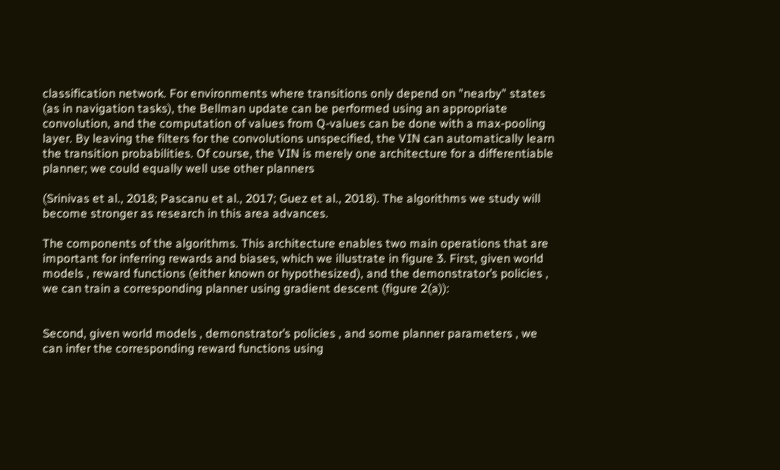classification network. For environments where transitions only depend on "nearby" states (as in navigation tasks), the Bellman update can be performed using an appropriate convolution, and the computation of values from Q-values can be done with a max-pooling layer. By leaving the filters for the convolutions unspecified, the VIN can automatically learn the transition probabilities. Of course, the VIN is merely one architecture for a differentiable planner; we could equally well use other planners

(Srinivas et al., 2018; Pascanu et al., 2017; Guez et al., 2018). The algorithms we study will become stronger as research in this area advances.

The components of the algorithms. This architecture enables two main operations that are important for inferring rewards and biases, which we illustrate in figure 3. First, given world models , reward functions (either known or hypothesized), and the demonstrator’s policies , we can train a corresponding planner using gradient descent (figure 2(a)):


Second, given world models , demonstrator’s policies , and some planner parameters , we can infer the corresponding reward functions using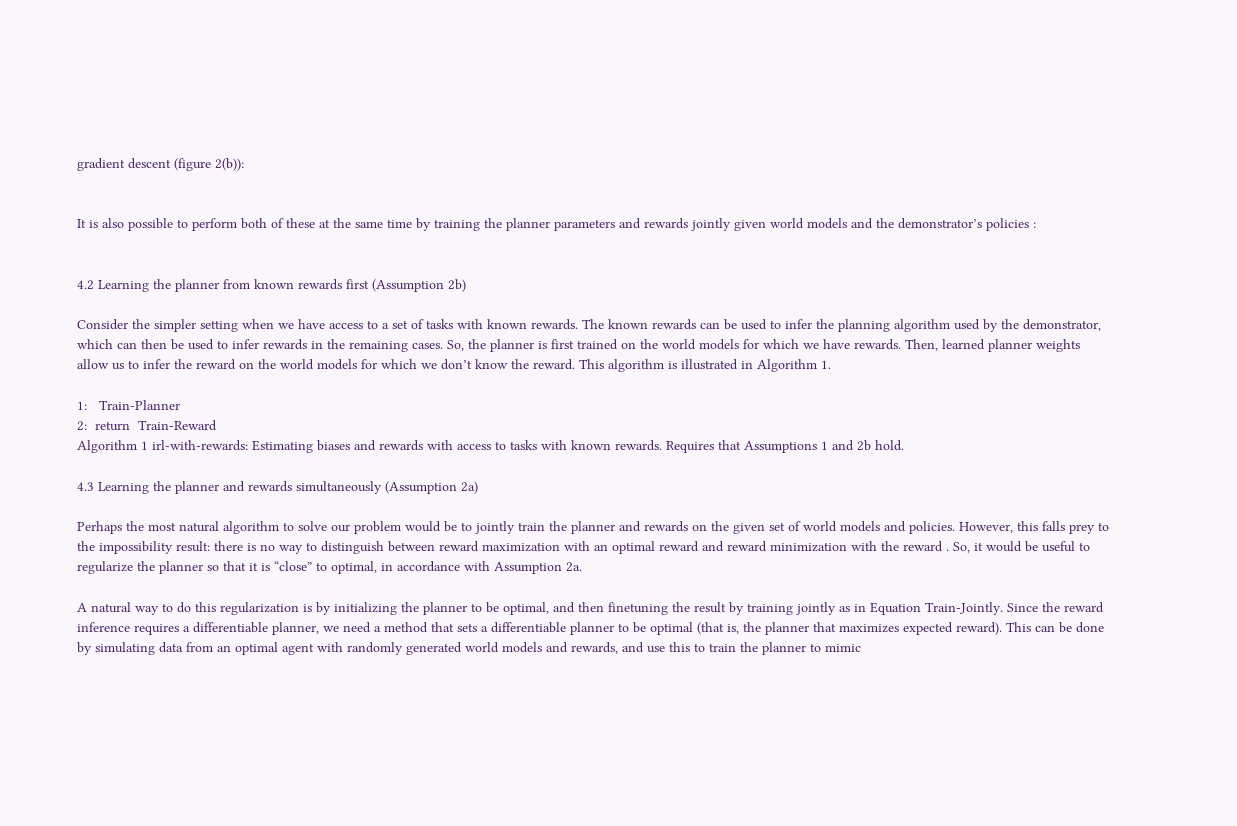gradient descent (figure 2(b)):


It is also possible to perform both of these at the same time by training the planner parameters and rewards jointly given world models and the demonstrator’s policies :


4.2 Learning the planner from known rewards first (Assumption 2b)

Consider the simpler setting when we have access to a set of tasks with known rewards. The known rewards can be used to infer the planning algorithm used by the demonstrator, which can then be used to infer rewards in the remaining cases. So, the planner is first trained on the world models for which we have rewards. Then, learned planner weights allow us to infer the reward on the world models for which we don’t know the reward. This algorithm is illustrated in Algorithm 1.

1:   Train-Planner
2:  return  Train-Reward
Algorithm 1 irl-with-rewards: Estimating biases and rewards with access to tasks with known rewards. Requires that Assumptions 1 and 2b hold.

4.3 Learning the planner and rewards simultaneously (Assumption 2a)

Perhaps the most natural algorithm to solve our problem would be to jointly train the planner and rewards on the given set of world models and policies. However, this falls prey to the impossibility result: there is no way to distinguish between reward maximization with an optimal reward and reward minimization with the reward . So, it would be useful to regularize the planner so that it is “close” to optimal, in accordance with Assumption 2a.

A natural way to do this regularization is by initializing the planner to be optimal, and then finetuning the result by training jointly as in Equation Train-Jointly. Since the reward inference requires a differentiable planner, we need a method that sets a differentiable planner to be optimal (that is, the planner that maximizes expected reward). This can be done by simulating data from an optimal agent with randomly generated world models and rewards, and use this to train the planner to mimic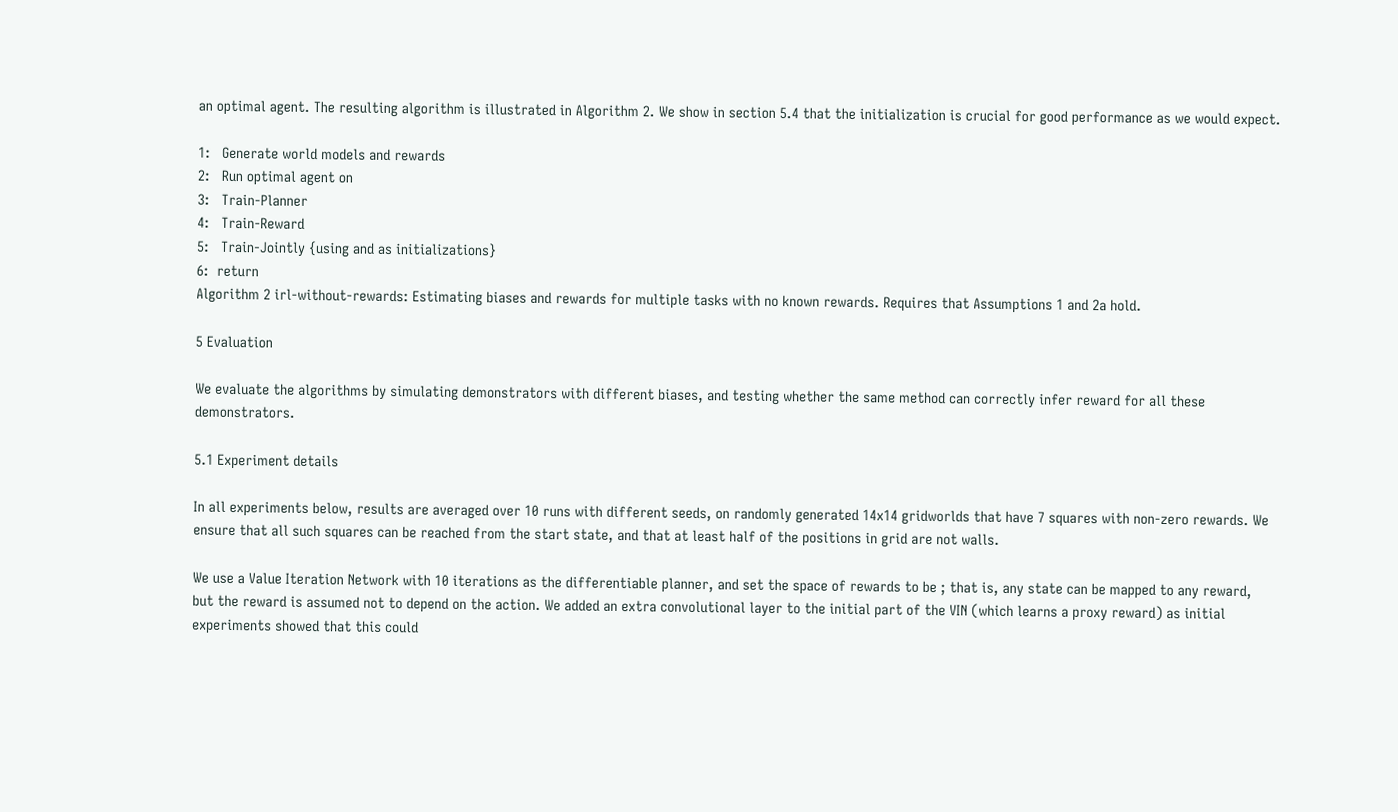an optimal agent. The resulting algorithm is illustrated in Algorithm 2. We show in section 5.4 that the initialization is crucial for good performance as we would expect.

1:   Generate world models and rewards
2:   Run optimal agent on
3:   Train-Planner
4:   Train-Reward
5:   Train-Jointly {using and as initializations}
6:  return
Algorithm 2 irl-without-rewards: Estimating biases and rewards for multiple tasks with no known rewards. Requires that Assumptions 1 and 2a hold.

5 Evaluation

We evaluate the algorithms by simulating demonstrators with different biases, and testing whether the same method can correctly infer reward for all these demonstrators.

5.1 Experiment details

In all experiments below, results are averaged over 10 runs with different seeds, on randomly generated 14x14 gridworlds that have 7 squares with non-zero rewards. We ensure that all such squares can be reached from the start state, and that at least half of the positions in grid are not walls.

We use a Value Iteration Network with 10 iterations as the differentiable planner, and set the space of rewards to be ; that is, any state can be mapped to any reward, but the reward is assumed not to depend on the action. We added an extra convolutional layer to the initial part of the VIN (which learns a proxy reward) as initial experiments showed that this could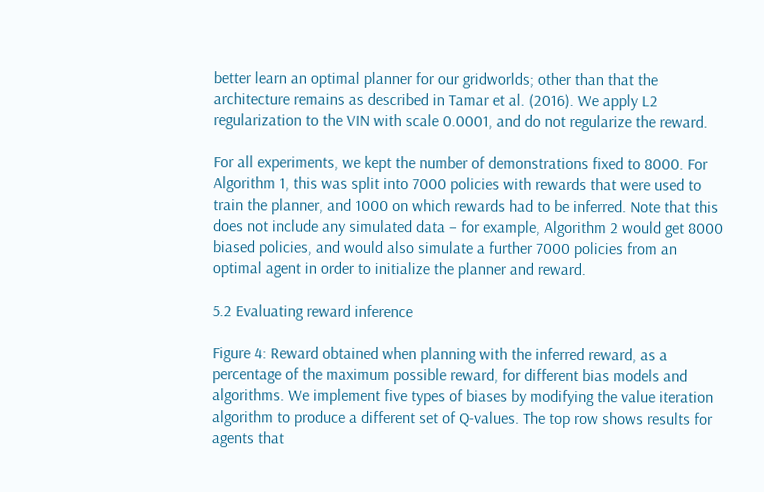better learn an optimal planner for our gridworlds; other than that the architecture remains as described in Tamar et al. (2016). We apply L2 regularization to the VIN with scale 0.0001, and do not regularize the reward.

For all experiments, we kept the number of demonstrations fixed to 8000. For Algorithm 1, this was split into 7000 policies with rewards that were used to train the planner, and 1000 on which rewards had to be inferred. Note that this does not include any simulated data – for example, Algorithm 2 would get 8000 biased policies, and would also simulate a further 7000 policies from an optimal agent in order to initialize the planner and reward.

5.2 Evaluating reward inference

Figure 4: Reward obtained when planning with the inferred reward, as a percentage of the maximum possible reward, for different bias models and algorithms. We implement five types of biases by modifying the value iteration algorithm to produce a different set of Q-values. The top row shows results for agents that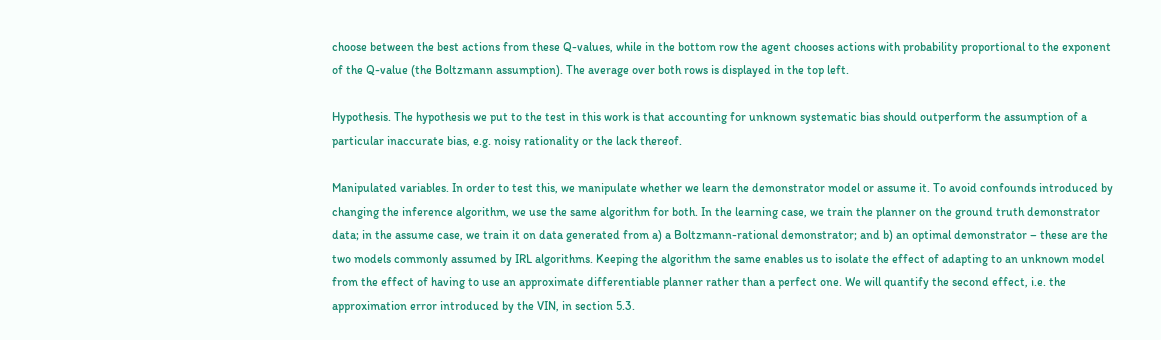choose between the best actions from these Q-values, while in the bottom row the agent chooses actions with probability proportional to the exponent of the Q-value (the Boltzmann assumption). The average over both rows is displayed in the top left.

Hypothesis. The hypothesis we put to the test in this work is that accounting for unknown systematic bias should outperform the assumption of a particular inaccurate bias, e.g. noisy rationality or the lack thereof.

Manipulated variables. In order to test this, we manipulate whether we learn the demonstrator model or assume it. To avoid confounds introduced by changing the inference algorithm, we use the same algorithm for both. In the learning case, we train the planner on the ground truth demonstrator data; in the assume case, we train it on data generated from a) a Boltzmann-rational demonstrator; and b) an optimal demonstrator – these are the two models commonly assumed by IRL algorithms. Keeping the algorithm the same enables us to isolate the effect of adapting to an unknown model from the effect of having to use an approximate differentiable planner rather than a perfect one. We will quantify the second effect, i.e. the approximation error introduced by the VIN, in section 5.3.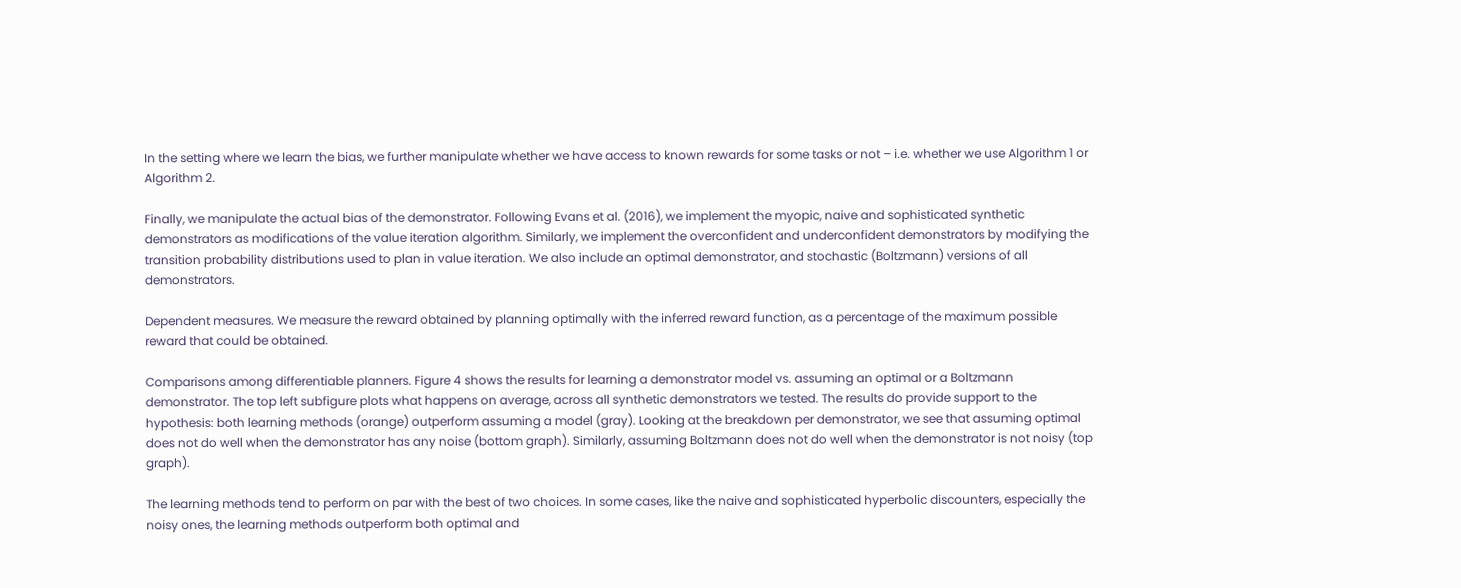In the setting where we learn the bias, we further manipulate whether we have access to known rewards for some tasks or not – i.e. whether we use Algorithm 1 or Algorithm 2.

Finally, we manipulate the actual bias of the demonstrator. Following Evans et al. (2016), we implement the myopic, naive and sophisticated synthetic demonstrators as modifications of the value iteration algorithm. Similarly, we implement the overconfident and underconfident demonstrators by modifying the transition probability distributions used to plan in value iteration. We also include an optimal demonstrator, and stochastic (Boltzmann) versions of all demonstrators.

Dependent measures. We measure the reward obtained by planning optimally with the inferred reward function, as a percentage of the maximum possible reward that could be obtained.

Comparisons among differentiable planners. Figure 4 shows the results for learning a demonstrator model vs. assuming an optimal or a Boltzmann demonstrator. The top left subfigure plots what happens on average, across all synthetic demonstrators we tested. The results do provide support to the hypothesis: both learning methods (orange) outperform assuming a model (gray). Looking at the breakdown per demonstrator, we see that assuming optimal does not do well when the demonstrator has any noise (bottom graph). Similarly, assuming Boltzmann does not do well when the demonstrator is not noisy (top graph).

The learning methods tend to perform on par with the best of two choices. In some cases, like the naive and sophisticated hyperbolic discounters, especially the noisy ones, the learning methods outperform both optimal and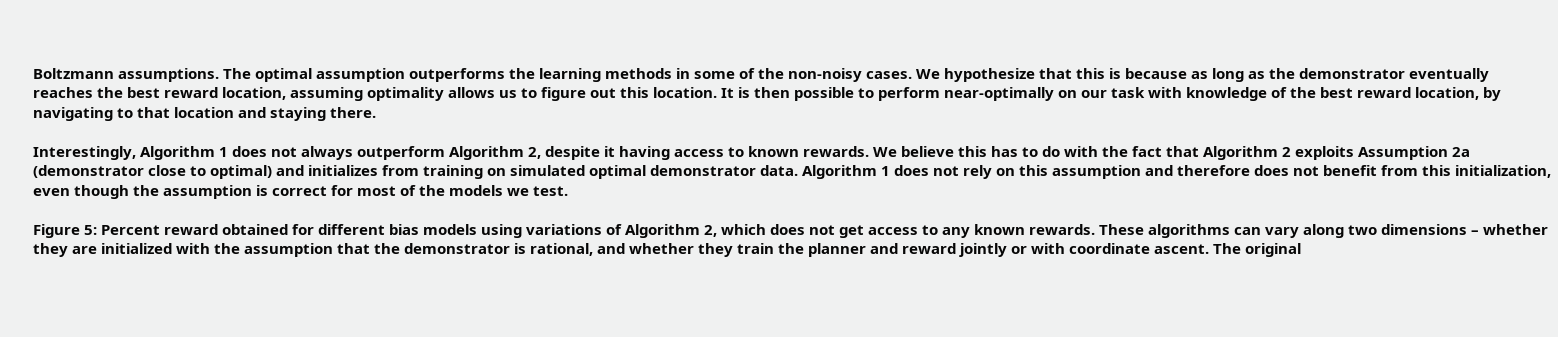Boltzmann assumptions. The optimal assumption outperforms the learning methods in some of the non-noisy cases. We hypothesize that this is because as long as the demonstrator eventually reaches the best reward location, assuming optimality allows us to figure out this location. It is then possible to perform near-optimally on our task with knowledge of the best reward location, by navigating to that location and staying there.

Interestingly, Algorithm 1 does not always outperform Algorithm 2, despite it having access to known rewards. We believe this has to do with the fact that Algorithm 2 exploits Assumption 2a (demonstrator close to optimal) and initializes from training on simulated optimal demonstrator data. Algorithm 1 does not rely on this assumption and therefore does not benefit from this initialization, even though the assumption is correct for most of the models we test.

Figure 5: Percent reward obtained for different bias models using variations of Algorithm 2, which does not get access to any known rewards. These algorithms can vary along two dimensions – whether they are initialized with the assumption that the demonstrator is rational, and whether they train the planner and reward jointly or with coordinate ascent. The original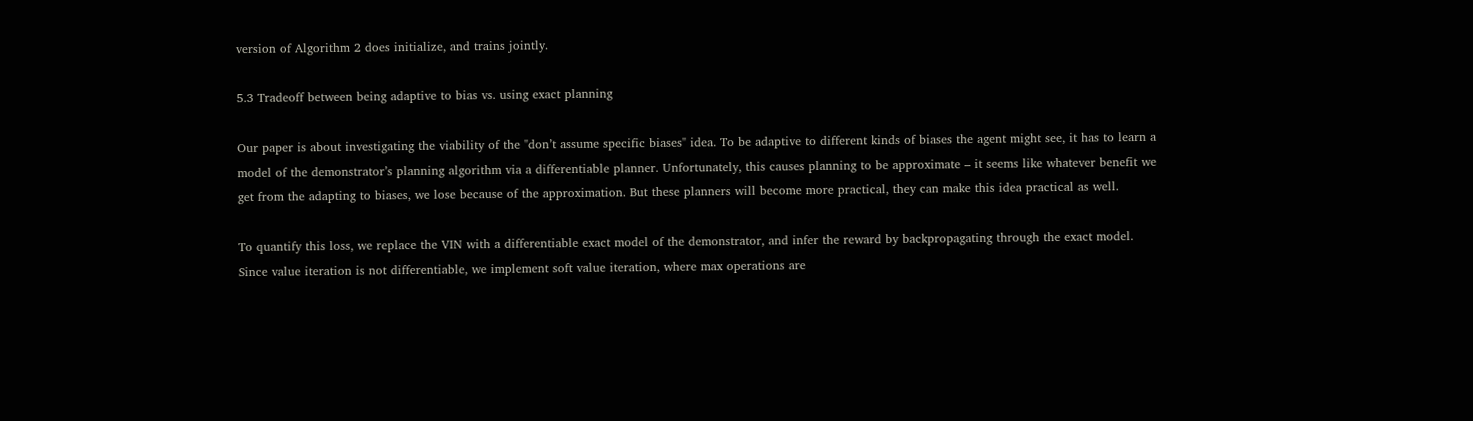version of Algorithm 2 does initialize, and trains jointly.

5.3 Tradeoff between being adaptive to bias vs. using exact planning

Our paper is about investigating the viability of the "don’t assume specific biases" idea. To be adaptive to different kinds of biases the agent might see, it has to learn a model of the demonstrator’s planning algorithm via a differentiable planner. Unfortunately, this causes planning to be approximate – it seems like whatever benefit we get from the adapting to biases, we lose because of the approximation. But these planners will become more practical, they can make this idea practical as well.

To quantify this loss, we replace the VIN with a differentiable exact model of the demonstrator, and infer the reward by backpropagating through the exact model. Since value iteration is not differentiable, we implement soft value iteration, where max operations are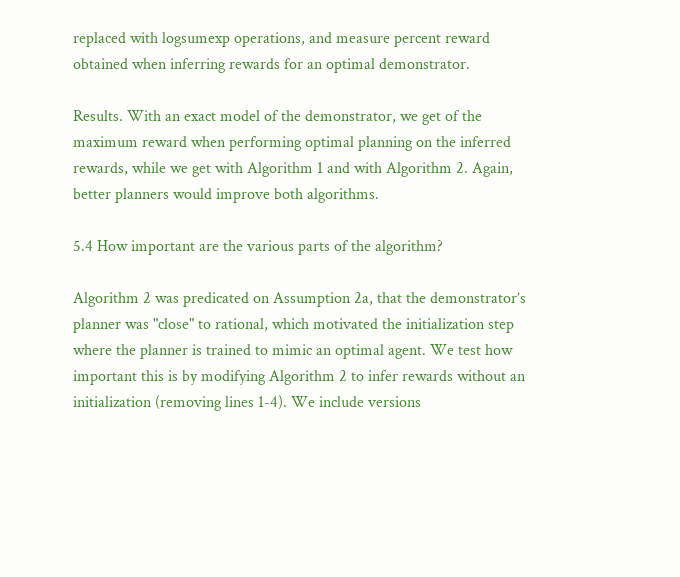replaced with logsumexp operations, and measure percent reward obtained when inferring rewards for an optimal demonstrator.

Results. With an exact model of the demonstrator, we get of the maximum reward when performing optimal planning on the inferred rewards, while we get with Algorithm 1 and with Algorithm 2. Again, better planners would improve both algorithms.

5.4 How important are the various parts of the algorithm?

Algorithm 2 was predicated on Assumption 2a, that the demonstrator’s planner was "close" to rational, which motivated the initialization step where the planner is trained to mimic an optimal agent. We test how important this is by modifying Algorithm 2 to infer rewards without an initialization (removing lines 1-4). We include versions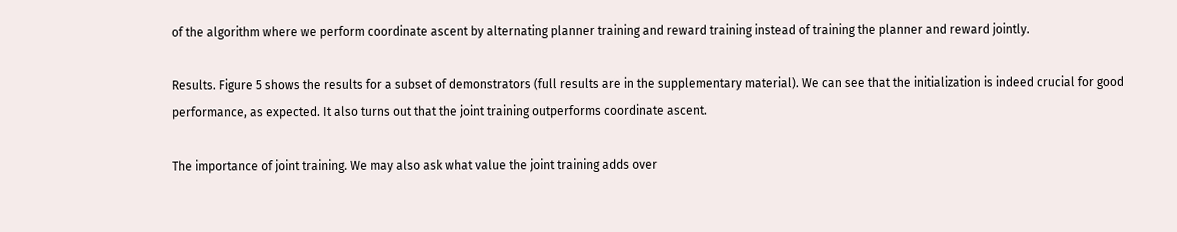of the algorithm where we perform coordinate ascent by alternating planner training and reward training instead of training the planner and reward jointly.

Results. Figure 5 shows the results for a subset of demonstrators (full results are in the supplementary material). We can see that the initialization is indeed crucial for good performance, as expected. It also turns out that the joint training outperforms coordinate ascent.

The importance of joint training. We may also ask what value the joint training adds over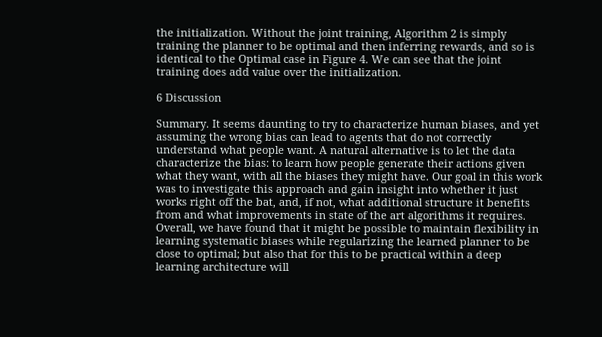the initialization. Without the joint training, Algorithm 2 is simply training the planner to be optimal and then inferring rewards, and so is identical to the Optimal case in Figure 4. We can see that the joint training does add value over the initialization.

6 Discussion

Summary. It seems daunting to try to characterize human biases, and yet assuming the wrong bias can lead to agents that do not correctly understand what people want. A natural alternative is to let the data characterize the bias: to learn how people generate their actions given what they want, with all the biases they might have. Our goal in this work was to investigate this approach and gain insight into whether it just works right off the bat, and, if not, what additional structure it benefits from and what improvements in state of the art algorithms it requires. Overall, we have found that it might be possible to maintain flexibility in learning systematic biases while regularizing the learned planner to be close to optimal; but also that for this to be practical within a deep learning architecture will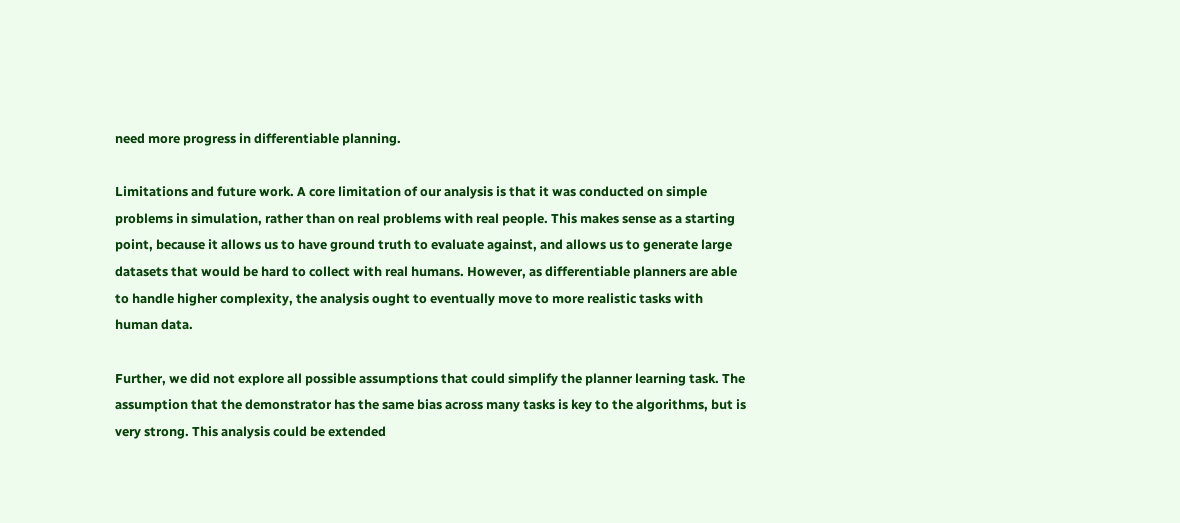need more progress in differentiable planning.

Limitations and future work. A core limitation of our analysis is that it was conducted on simple problems in simulation, rather than on real problems with real people. This makes sense as a starting point, because it allows us to have ground truth to evaluate against, and allows us to generate large datasets that would be hard to collect with real humans. However, as differentiable planners are able to handle higher complexity, the analysis ought to eventually move to more realistic tasks with human data.

Further, we did not explore all possible assumptions that could simplify the planner learning task. The assumption that the demonstrator has the same bias across many tasks is key to the algorithms, but is very strong. This analysis could be extended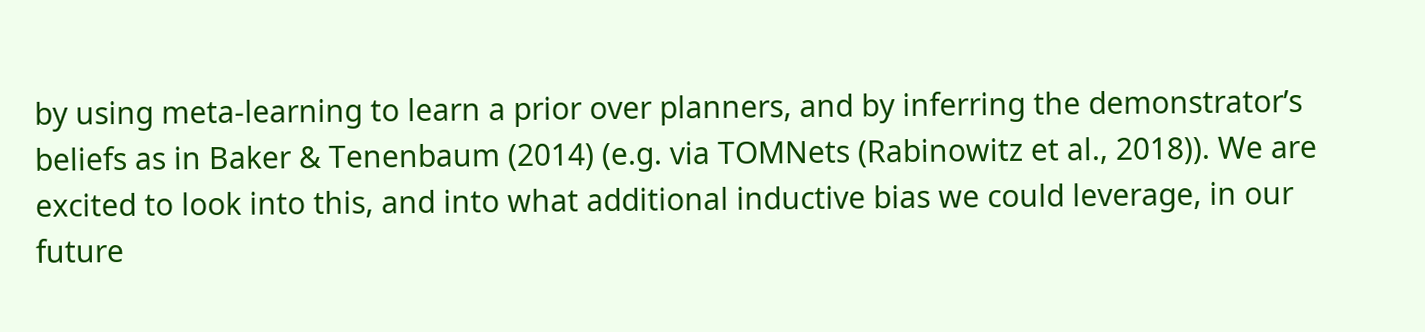by using meta-learning to learn a prior over planners, and by inferring the demonstrator’s beliefs as in Baker & Tenenbaum (2014) (e.g. via TOMNets (Rabinowitz et al., 2018)). We are excited to look into this, and into what additional inductive bias we could leverage, in our future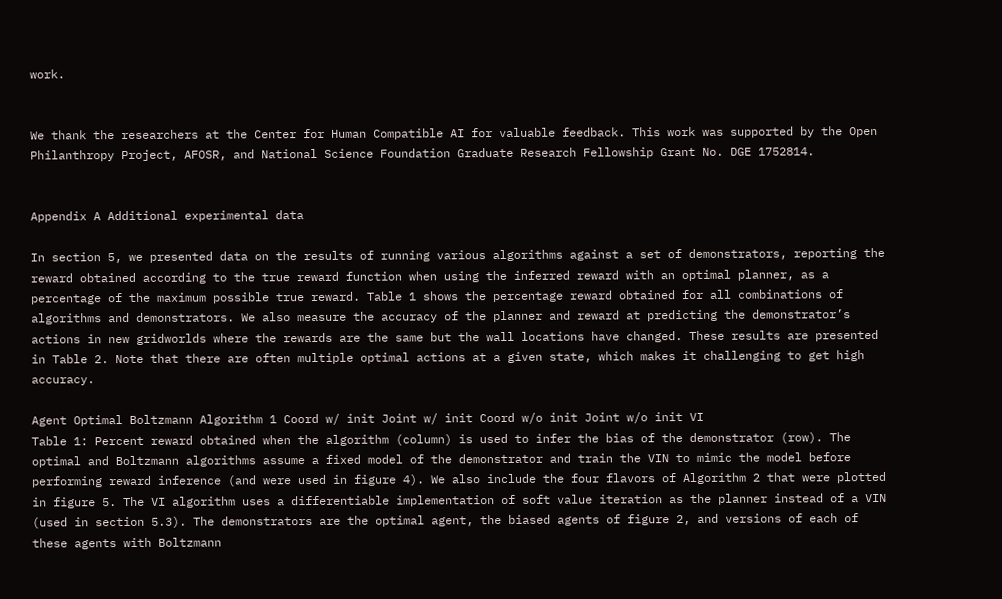work.


We thank the researchers at the Center for Human Compatible AI for valuable feedback. This work was supported by the Open Philanthropy Project, AFOSR, and National Science Foundation Graduate Research Fellowship Grant No. DGE 1752814.


Appendix A Additional experimental data

In section 5, we presented data on the results of running various algorithms against a set of demonstrators, reporting the reward obtained according to the true reward function when using the inferred reward with an optimal planner, as a percentage of the maximum possible true reward. Table 1 shows the percentage reward obtained for all combinations of algorithms and demonstrators. We also measure the accuracy of the planner and reward at predicting the demonstrator’s actions in new gridworlds where the rewards are the same but the wall locations have changed. These results are presented in Table 2. Note that there are often multiple optimal actions at a given state, which makes it challenging to get high accuracy.

Agent Optimal Boltzmann Algorithm 1 Coord w/ init Joint w/ init Coord w/o init Joint w/o init VI
Table 1: Percent reward obtained when the algorithm (column) is used to infer the bias of the demonstrator (row). The optimal and Boltzmann algorithms assume a fixed model of the demonstrator and train the VIN to mimic the model before performing reward inference (and were used in figure 4). We also include the four flavors of Algorithm 2 that were plotted in figure 5. The VI algorithm uses a differentiable implementation of soft value iteration as the planner instead of a VIN (used in section 5.3). The demonstrators are the optimal agent, the biased agents of figure 2, and versions of each of these agents with Boltzmann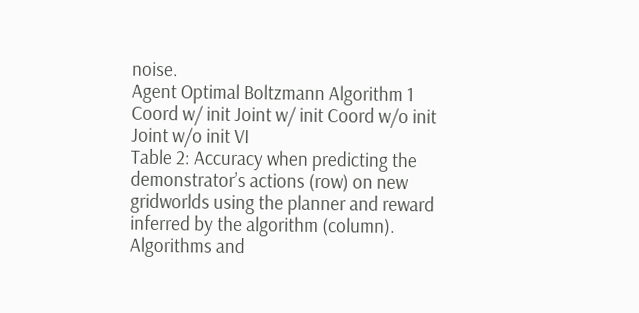noise.
Agent Optimal Boltzmann Algorithm 1 Coord w/ init Joint w/ init Coord w/o init Joint w/o init VI
Table 2: Accuracy when predicting the demonstrator’s actions (row) on new gridworlds using the planner and reward inferred by the algorithm (column). Algorithms and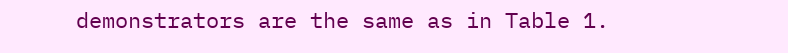demonstrators are the same as in Table 1.